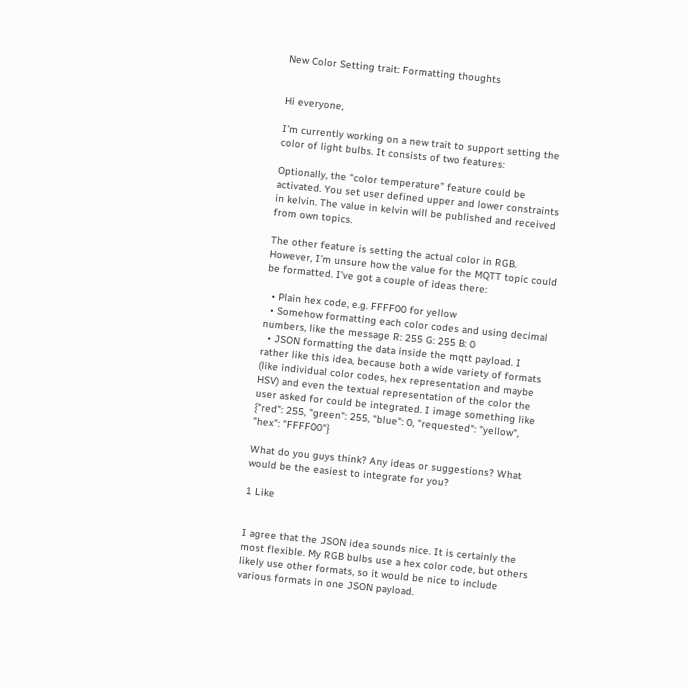New Color Setting trait: Formatting thoughts


Hi everyone,

I’m currently working on a new trait to support setting the color of light bulbs. It consists of two features:

Optionally, the “color temperature” feature could be activated. You set user defined upper and lower constraints in kelvin. The value in kelvin will be published and received from own topics.

The other feature is setting the actual color in RGB. However, I’m unsure how the value for the MQTT topic could be formatted. I’ve got a couple of ideas there:

  • Plain hex code, e.g. FFFF00 for yellow
  • Somehow formatting each color codes and using decimal numbers, like the message R: 255 G: 255 B: 0
  • JSON formatting the data inside the mqtt payload. I rather like this idea, because both a wide variety of formats (like individual color codes, hex representation and maybe HSV) and even the textual representation of the color the user asked for could be integrated. I image something like {"red": 255, "green": 255, "blue": 0, "requested": "yellow", "hex": "FFFF00"}

What do you guys think? Any ideas or suggestions? What would be the easiest to integrate for you?

1 Like


I agree that the JSON idea sounds nice. It is certainly the most flexible. My RGB bulbs use a hex color code, but others likely use other formats, so it would be nice to include various formats in one JSON payload.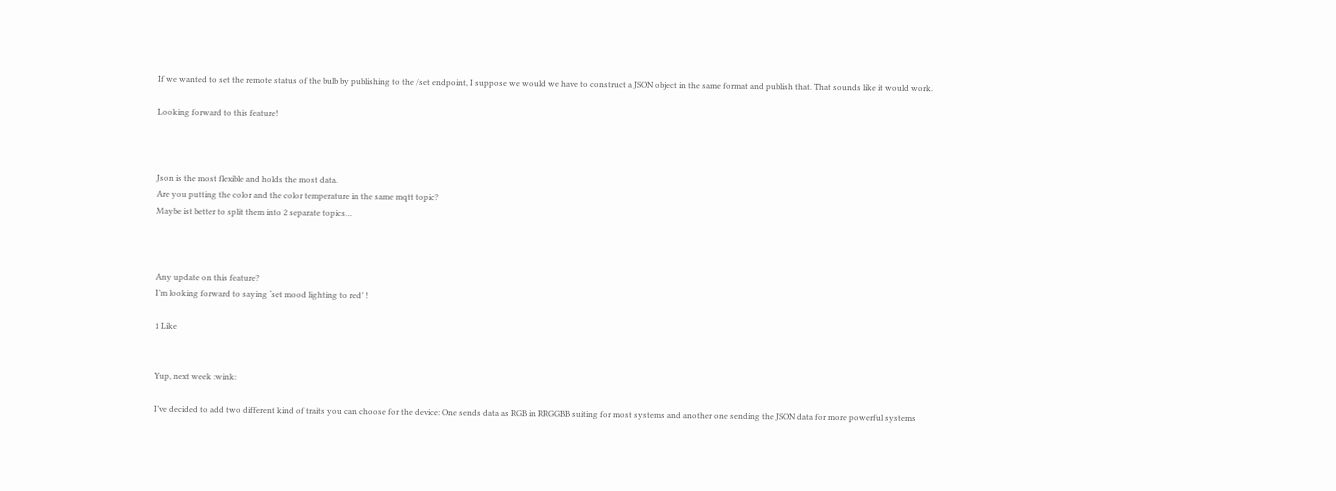If we wanted to set the remote status of the bulb by publishing to the /set endpoint, I suppose we would we have to construct a JSON object in the same format and publish that. That sounds like it would work.

Looking forward to this feature!



Json is the most flexible and holds the most data.
Are you putting the color and the color temperature in the same mqtt topic?
Maybe ist better to split them into 2 separate topics…



Any update on this feature?
I’m looking forward to saying ‘set mood lighting to red’ !

1 Like


Yup, next week :wink:

I’ve decided to add two different kind of traits you can choose for the device: One sends data as RGB in RRGGBB suiting for most systems and another one sending the JSON data for more powerful systems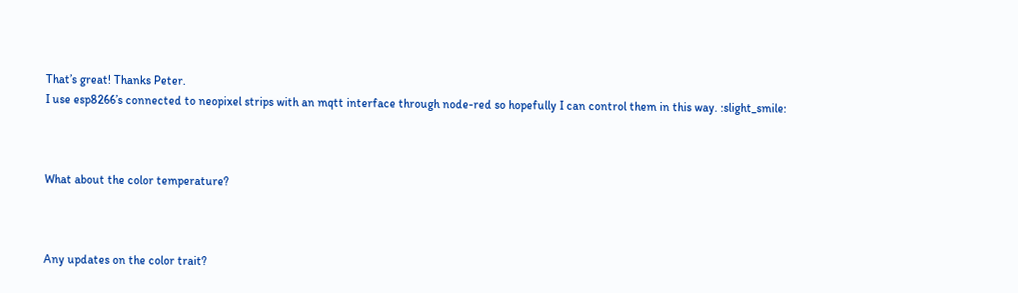That’s great! Thanks Peter.
I use esp8266’s connected to neopixel strips with an mqtt interface through node-red so hopefully I can control them in this way. :slight_smile:



What about the color temperature?



Any updates on the color trait?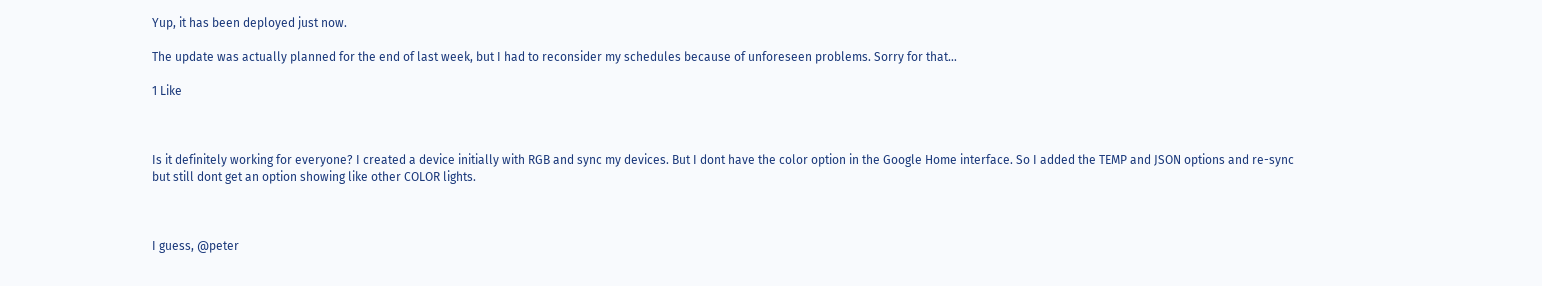Yup, it has been deployed just now.

The update was actually planned for the end of last week, but I had to reconsider my schedules because of unforeseen problems. Sorry for that…

1 Like



Is it definitely working for everyone? I created a device initially with RGB and sync my devices. But I dont have the color option in the Google Home interface. So I added the TEMP and JSON options and re-sync but still dont get an option showing like other COLOR lights.



I guess, @peter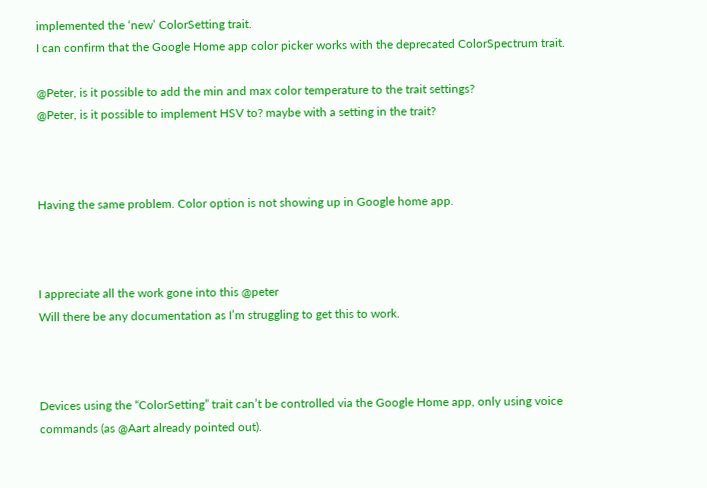implemented the ‘new’ ColorSetting trait.
I can confirm that the Google Home app color picker works with the deprecated ColorSpectrum trait.

@Peter, is it possible to add the min and max color temperature to the trait settings?
@Peter, is it possible to implement HSV to? maybe with a setting in the trait?



Having the same problem. Color option is not showing up in Google home app.



I appreciate all the work gone into this @peter
Will there be any documentation as I’m struggling to get this to work.



Devices using the “ColorSetting” trait can’t be controlled via the Google Home app, only using voice commands (as @Aart already pointed out).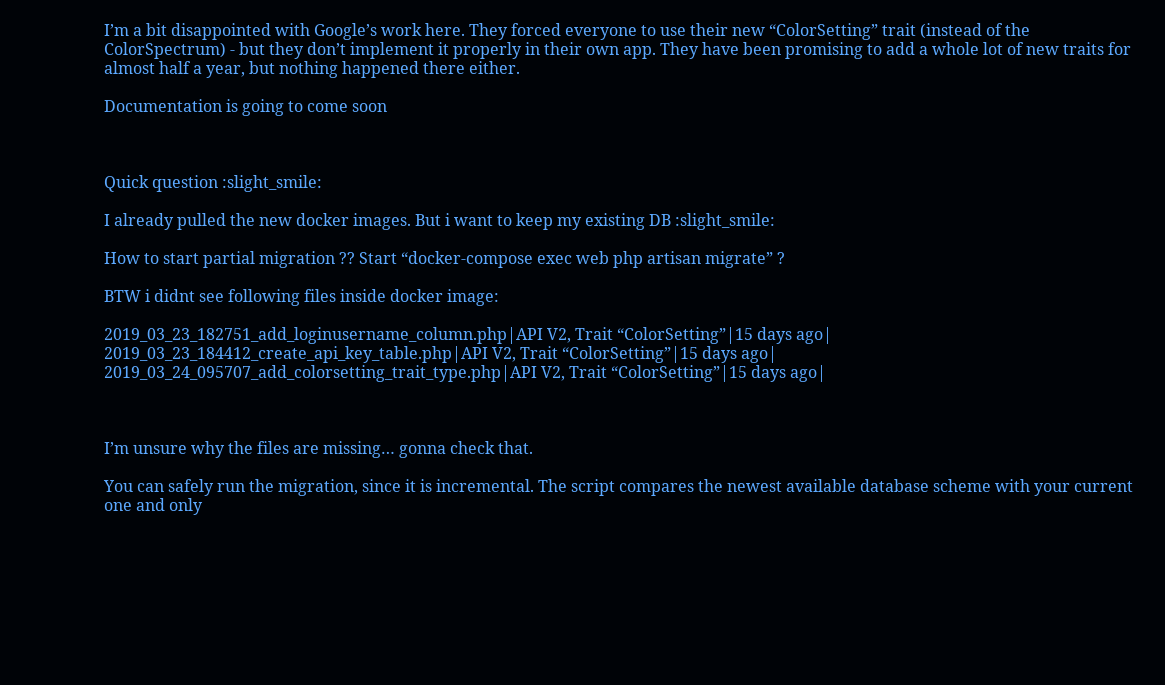I’m a bit disappointed with Google’s work here. They forced everyone to use their new “ColorSetting” trait (instead of the ColorSpectrum) - but they don’t implement it properly in their own app. They have been promising to add a whole lot of new traits for almost half a year, but nothing happened there either.

Documentation is going to come soon



Quick question :slight_smile:

I already pulled the new docker images. But i want to keep my existing DB :slight_smile:

How to start partial migration ?? Start “docker-compose exec web php artisan migrate” ?

BTW i didnt see following files inside docker image:

2019_03_23_182751_add_loginusername_column.php|API V2, Trait “ColorSetting”|15 days ago|
2019_03_23_184412_create_api_key_table.php|API V2, Trait “ColorSetting”|15 days ago|
2019_03_24_095707_add_colorsetting_trait_type.php|API V2, Trait “ColorSetting”|15 days ago|



I’m unsure why the files are missing… gonna check that.

You can safely run the migration, since it is incremental. The script compares the newest available database scheme with your current one and only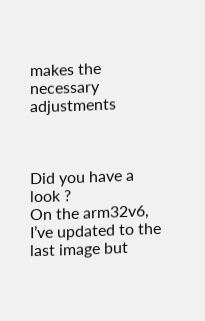makes the necessary adjustments



Did you have a look ?
On the arm32v6, I’ve updated to the last image but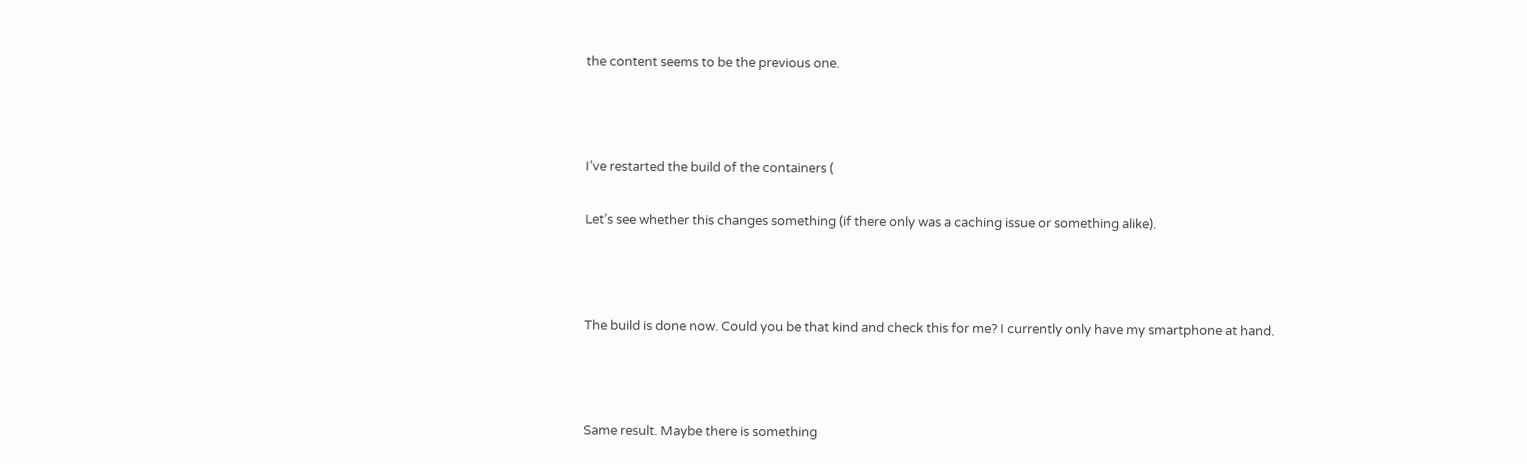the content seems to be the previous one.



I’ve restarted the build of the containers (

Let’s see whether this changes something (if there only was a caching issue or something alike).



The build is done now. Could you be that kind and check this for me? I currently only have my smartphone at hand.



Same result. Maybe there is something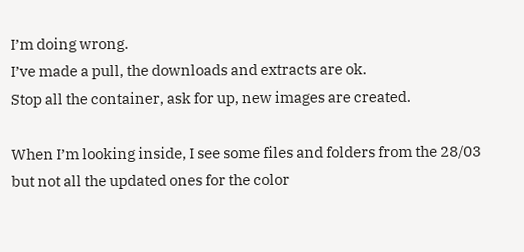I’m doing wrong.
I’ve made a pull, the downloads and extracts are ok.
Stop all the container, ask for up, new images are created.

When I’m looking inside, I see some files and folders from the 28/03 but not all the updated ones for the color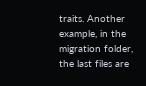traits. Another example, in the migration folder, the last files are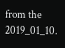from the 2019_01_10.